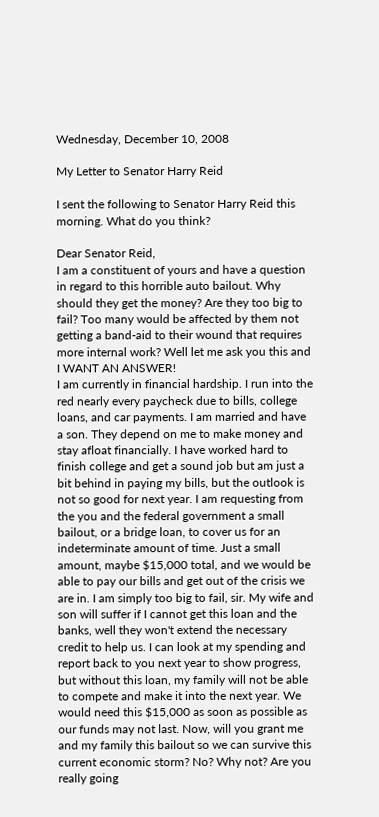Wednesday, December 10, 2008

My Letter to Senator Harry Reid

I sent the following to Senator Harry Reid this morning. What do you think?

Dear Senator Reid,
I am a constituent of yours and have a question in regard to this horrible auto bailout. Why should they get the money? Are they too big to fail? Too many would be affected by them not getting a band-aid to their wound that requires more internal work? Well let me ask you this and I WANT AN ANSWER!
I am currently in financial hardship. I run into the red nearly every paycheck due to bills, college loans, and car payments. I am married and have a son. They depend on me to make money and stay afloat financially. I have worked hard to finish college and get a sound job but am just a bit behind in paying my bills, but the outlook is not so good for next year. I am requesting from the you and the federal government a small bailout, or a bridge loan, to cover us for an indeterminate amount of time. Just a small amount, maybe $15,000 total, and we would be able to pay our bills and get out of the crisis we are in. I am simply too big to fail, sir. My wife and son will suffer if I cannot get this loan and the banks, well they won't extend the necessary credit to help us. I can look at my spending and report back to you next year to show progress, but without this loan, my family will not be able to compete and make it into the next year. We would need this $15,000 as soon as possible as our funds may not last. Now, will you grant me and my family this bailout so we can survive this current economic storm? No? Why not? Are you really going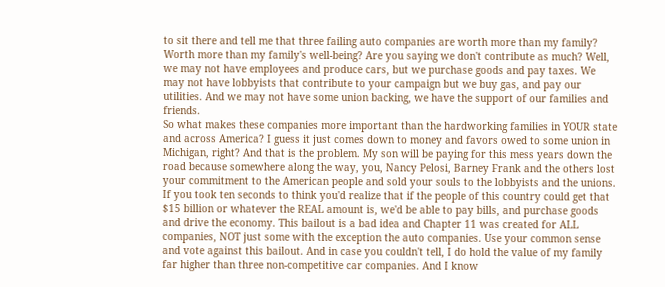to sit there and tell me that three failing auto companies are worth more than my family? Worth more than my family's well-being? Are you saying we don't contribute as much? Well, we may not have employees and produce cars, but we purchase goods and pay taxes. We may not have lobbyists that contribute to your campaign but we buy gas, and pay our utilities. And we may not have some union backing, we have the support of our families and friends.
So what makes these companies more important than the hardworking families in YOUR state and across America? I guess it just comes down to money and favors owed to some union in Michigan, right? And that is the problem. My son will be paying for this mess years down the road because somewhere along the way, you, Nancy Pelosi, Barney Frank and the others lost your commitment to the American people and sold your souls to the lobbyists and the unions. If you took ten seconds to think you'd realize that if the people of this country could get that $15 billion or whatever the REAL amount is, we'd be able to pay bills, and purchase goods and drive the economy. This bailout is a bad idea and Chapter 11 was created for ALL companies, NOT just some with the exception the auto companies. Use your common sense and vote against this bailout. And in case you couldn't tell, I do hold the value of my family far higher than three non-competitive car companies. And I know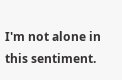I'm not alone in this sentiment.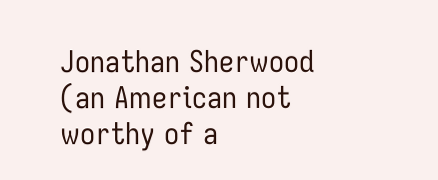Jonathan Sherwood (an American not worthy of a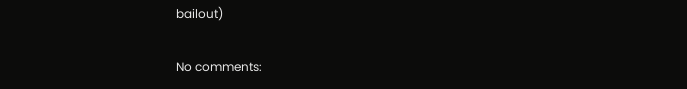bailout)

No comments: